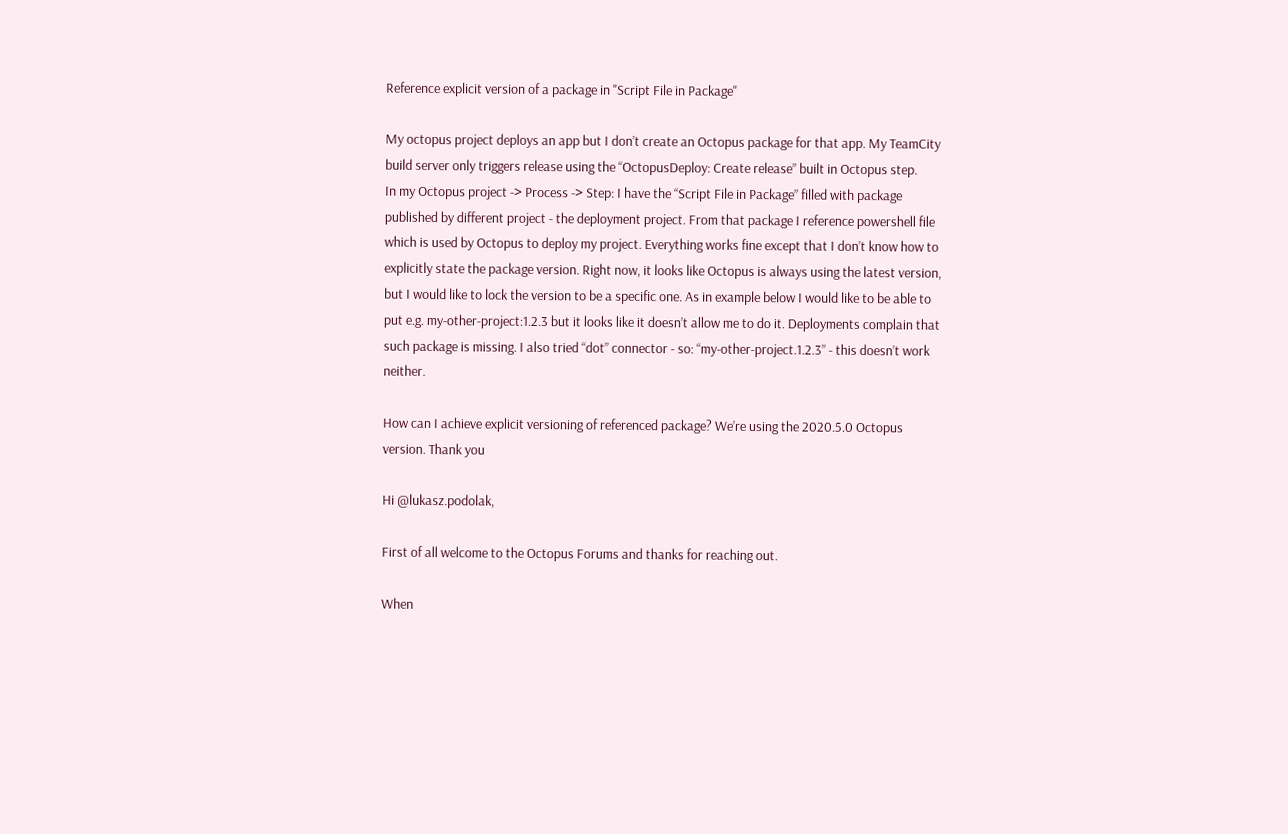Reference explicit version of a package in "Script File in Package"

My octopus project deploys an app but I don’t create an Octopus package for that app. My TeamCity build server only triggers release using the “OctopusDeploy: Create release” built in Octopus step.
In my Octopus project -> Process -> Step: I have the “Script File in Package” filled with package published by different project - the deployment project. From that package I reference powershell file which is used by Octopus to deploy my project. Everything works fine except that I don’t know how to explicitly state the package version. Right now, it looks like Octopus is always using the latest version, but I would like to lock the version to be a specific one. As in example below I would like to be able to put e.g. my-other-project:1.2.3 but it looks like it doesn’t allow me to do it. Deployments complain that such package is missing. I also tried “dot” connector - so: “my-other-project.1.2.3” - this doesn’t work neither.

How can I achieve explicit versioning of referenced package? We’re using the 2020.5.0 Octopus version. Thank you

Hi @lukasz.podolak,

First of all welcome to the Octopus Forums and thanks for reaching out.

When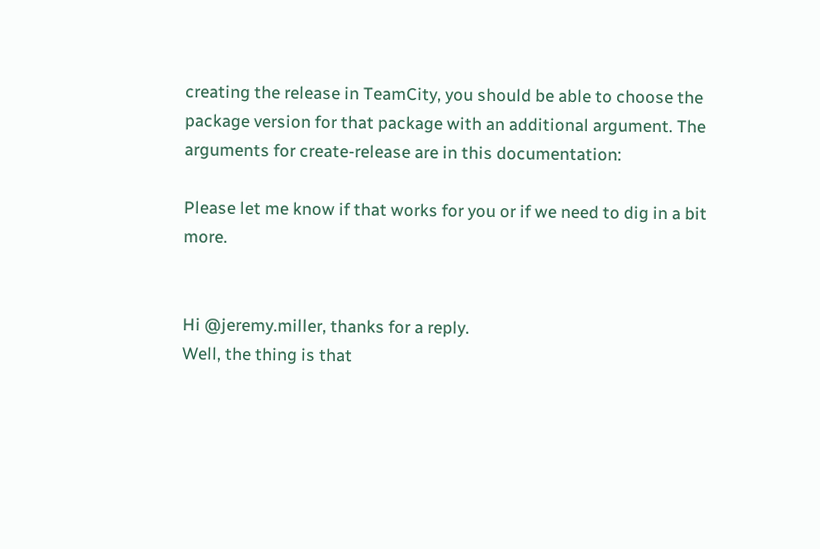creating the release in TeamCity, you should be able to choose the package version for that package with an additional argument. The arguments for create-release are in this documentation:

Please let me know if that works for you or if we need to dig in a bit more.


Hi @jeremy.miller, thanks for a reply.
Well, the thing is that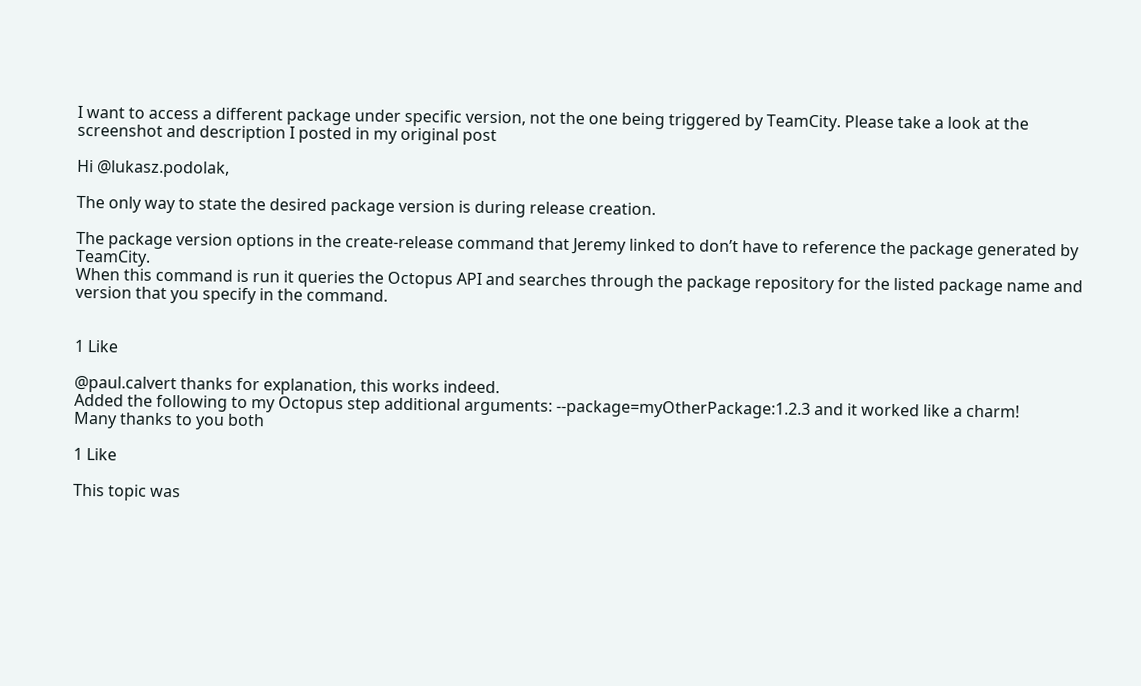I want to access a different package under specific version, not the one being triggered by TeamCity. Please take a look at the screenshot and description I posted in my original post

Hi @lukasz.podolak,

The only way to state the desired package version is during release creation.

The package version options in the create-release command that Jeremy linked to don’t have to reference the package generated by TeamCity.
When this command is run it queries the Octopus API and searches through the package repository for the listed package name and version that you specify in the command.


1 Like

@paul.calvert thanks for explanation, this works indeed.
Added the following to my Octopus step additional arguments: --package=myOtherPackage:1.2.3 and it worked like a charm!
Many thanks to you both

1 Like

This topic was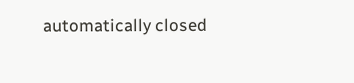automatically closed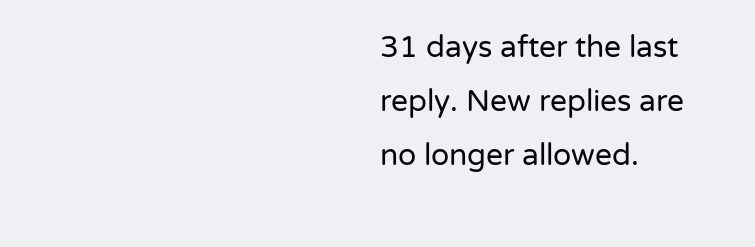31 days after the last reply. New replies are no longer allowed.